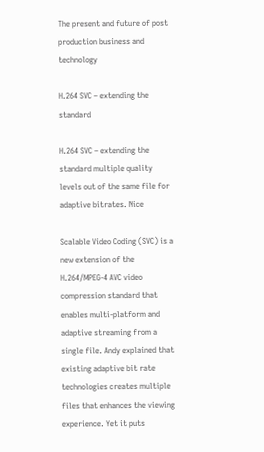The present and future of post production business and technology

H.264 SVC – extending the standard

H.264 SVC – extending the standard multiple quality levels out of the same file for adaptive bitrates. Nice

Scalable Video Coding (SVC) is a new extension of the H.264/MPEG-4 AVC video compression standard that enables multi-platform and adaptive streaming from a single file. Andy explained that existing adaptive bit rate technologies creates multiple files that enhances the viewing experience. Yet it puts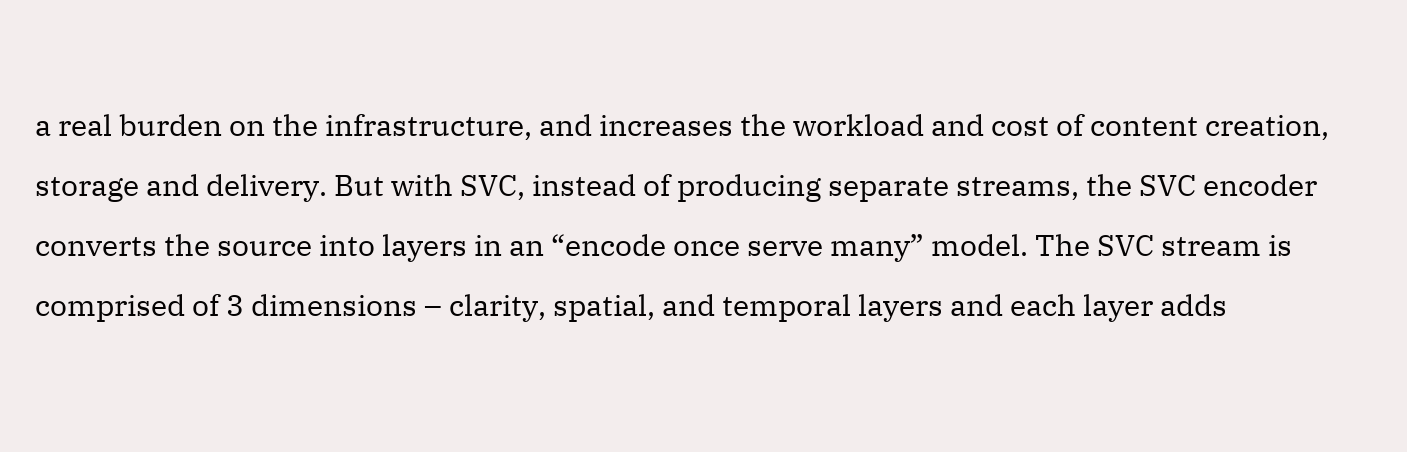a real burden on the infrastructure, and increases the workload and cost of content creation, storage and delivery. But with SVC, instead of producing separate streams, the SVC encoder converts the source into layers in an “encode once serve many” model. The SVC stream is comprised of 3 dimensions – clarity, spatial, and temporal layers and each layer adds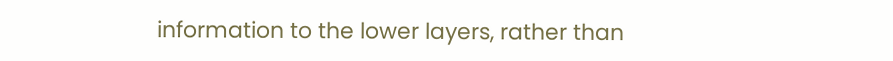information to the lower layers, rather than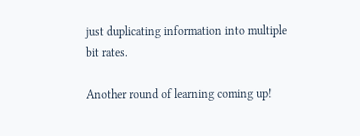just duplicating information into multiple bit rates.

Another round of learning coming up!